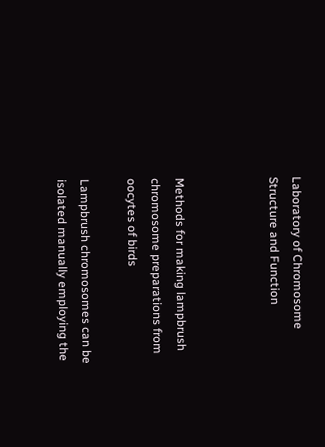Laboratory of Chromosome Structure and Function



Methods for making lampbrush chromosome preparations from oocytes of birds

Lampbrush chromosomes can be isolated manually employing the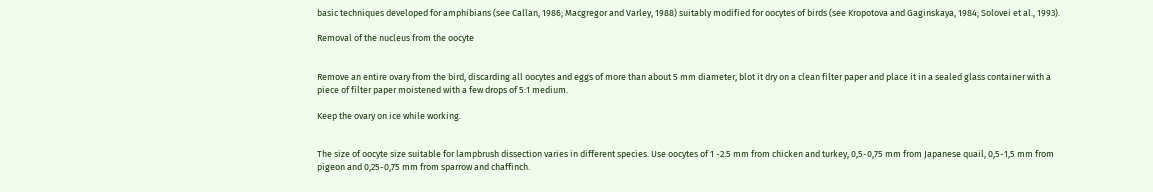basic techniques developed for amphibians (see Callan, 1986; Macgregor and Varley, 1988) suitably modified for oocytes of birds (see Kropotova and Gaginskaya, 1984; Solovei et al., 1993).

Removal of the nucleus from the oocyte


Remove an entire ovary from the bird, discarding all oocytes and eggs of more than about 5 mm diameter, blot it dry on a clean filter paper and place it in a sealed glass container with a piece of filter paper moistened with a few drops of 5:1 medium.

Keep the ovary on ice while working.


The size of oocyte size suitable for lampbrush dissection varies in different species. Use oocytes of 1 -2.5 mm from chicken and turkey, 0,5-0,75 mm from Japanese quail, 0,5-1,5 mm from pigeon and 0,25-0,75 mm from sparrow and chaffinch.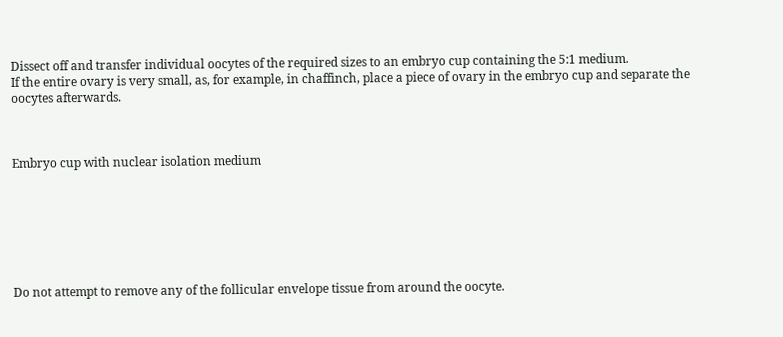Dissect off and transfer individual oocytes of the required sizes to an embryo cup containing the 5:1 medium.
If the entire ovary is very small, as, for example, in chaffinch, place a piece of ovary in the embryo cup and separate the oocytes afterwards.



Embryo cup with nuclear isolation medium







Do not attempt to remove any of the follicular envelope tissue from around the oocyte.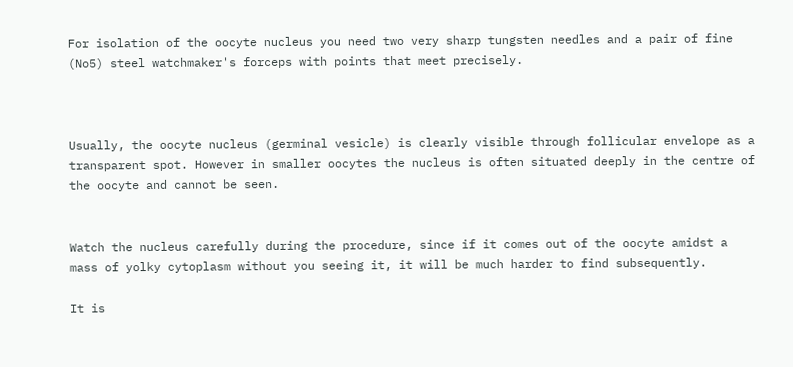For isolation of the oocyte nucleus you need two very sharp tungsten needles and a pair of fine (No5) steel watchmaker's forceps with points that meet precisely.



Usually, the oocyte nucleus (germinal vesicle) is clearly visible through follicular envelope as a transparent spot. However in smaller oocytes the nucleus is often situated deeply in the centre of the oocyte and cannot be seen.


Watch the nucleus carefully during the procedure, since if it comes out of the oocyte amidst a mass of yolky cytoplasm without you seeing it, it will be much harder to find subsequently.

It is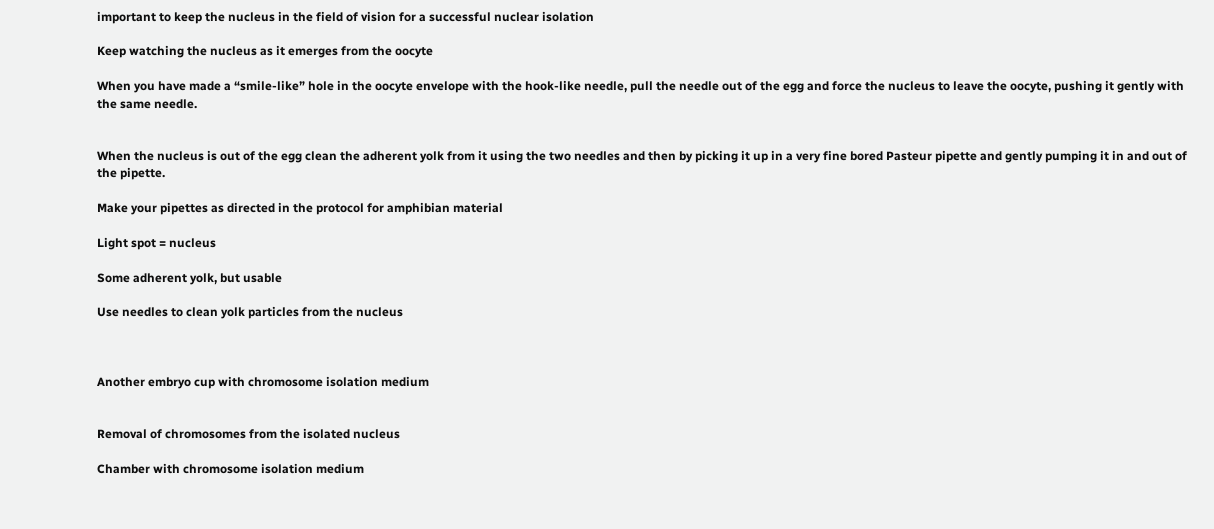important to keep the nucleus in the field of vision for a successful nuclear isolation

Keep watching the nucleus as it emerges from the oocyte

When you have made a “smile-like” hole in the oocyte envelope with the hook-like needle, pull the needle out of the egg and force the nucleus to leave the oocyte, pushing it gently with the same needle.


When the nucleus is out of the egg clean the adherent yolk from it using the two needles and then by picking it up in a very fine bored Pasteur pipette and gently pumping it in and out of the pipette.

Make your pipettes as directed in the protocol for amphibian material

Light spot = nucleus

Some adherent yolk, but usable

Use needles to clean yolk particles from the nucleus



Another embryo cup with chromosome isolation medium


Removal of chromosomes from the isolated nucleus

Chamber with chromosome isolation medium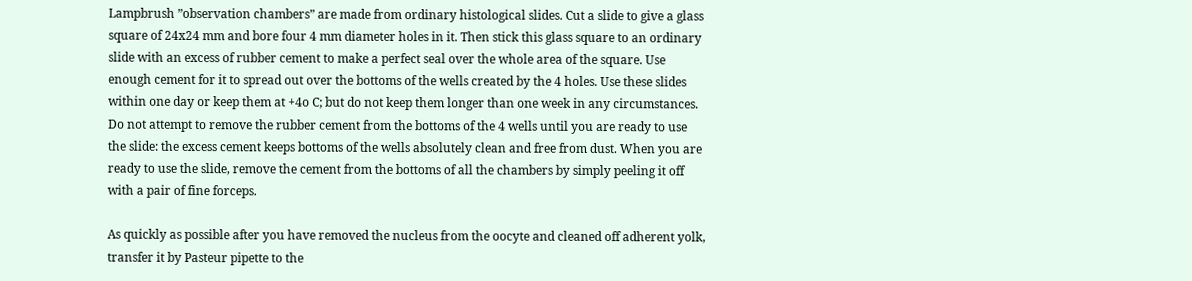Lampbrush ”observation chambers” are made from ordinary histological slides. Cut a slide to give a glass square of 24x24 mm and bore four 4 mm diameter holes in it. Then stick this glass square to an ordinary slide with an excess of rubber cement to make a perfect seal over the whole area of the square. Use enough cement for it to spread out over the bottoms of the wells created by the 4 holes. Use these slides within one day or keep them at +4o C; but do not keep them longer than one week in any circumstances. Do not attempt to remove the rubber cement from the bottoms of the 4 wells until you are ready to use the slide: the excess cement keeps bottoms of the wells absolutely clean and free from dust. When you are ready to use the slide, remove the cement from the bottoms of all the chambers by simply peeling it off with a pair of fine forceps.

As quickly as possible after you have removed the nucleus from the oocyte and cleaned off adherent yolk, transfer it by Pasteur pipette to the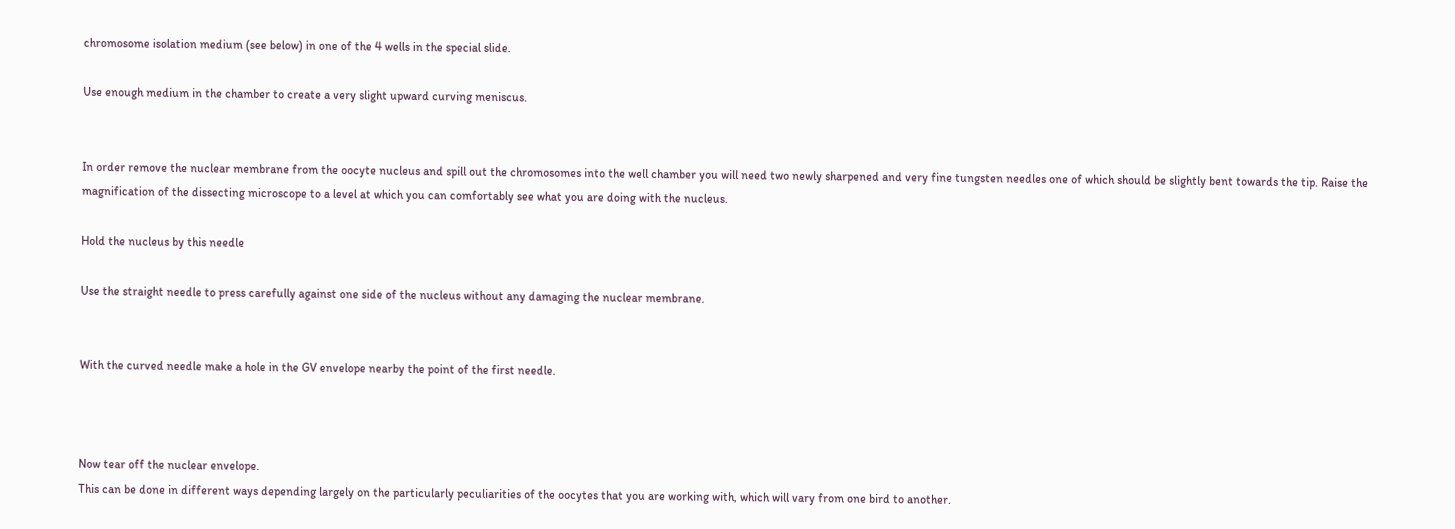chromosome isolation medium (see below) in one of the 4 wells in the special slide.

Use enough medium in the chamber to create a very slight upward curving meniscus.


In order remove the nuclear membrane from the oocyte nucleus and spill out the chromosomes into the well chamber you will need two newly sharpened and very fine tungsten needles one of which should be slightly bent towards the tip. Raise the magnification of the dissecting microscope to a level at which you can comfortably see what you are doing with the nucleus.

Hold the nucleus by this needle

Use the straight needle to press carefully against one side of the nucleus without any damaging the nuclear membrane.


With the curved needle make a hole in the GV envelope nearby the point of the first needle.



Now tear off the nuclear envelope.
This can be done in different ways depending largely on the particularly peculiarities of the oocytes that you are working with, which will vary from one bird to another.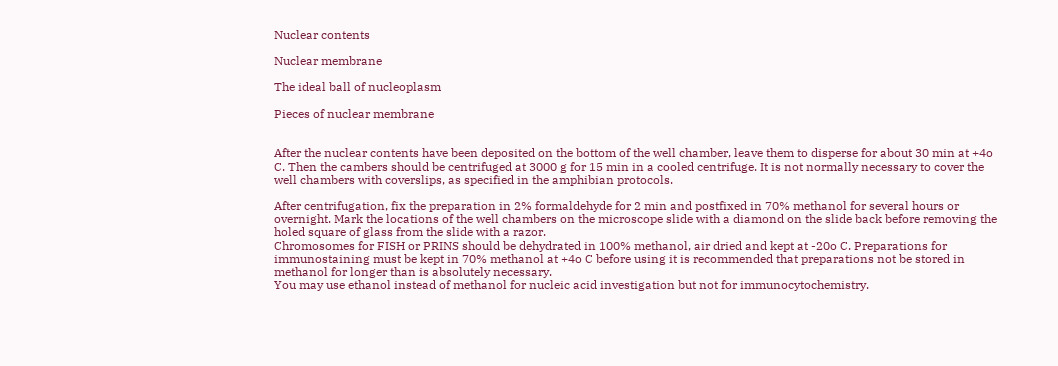Nuclear contents

Nuclear membrane

The ideal ball of nucleoplasm

Pieces of nuclear membrane


After the nuclear contents have been deposited on the bottom of the well chamber, leave them to disperse for about 30 min at +4o C. Then the cambers should be centrifuged at 3000 g for 15 min in a cooled centrifuge. It is not normally necessary to cover the well chambers with coverslips, as specified in the amphibian protocols.

After centrifugation, fix the preparation in 2% formaldehyde for 2 min and postfixed in 70% methanol for several hours or overnight. Mark the locations of the well chambers on the microscope slide with a diamond on the slide back before removing the holed square of glass from the slide with a razor.
Chromosomes for FISH or PRINS should be dehydrated in 100% methanol, air dried and kept at -20o C. Preparations for immunostaining must be kept in 70% methanol at +4o C before using it is recommended that preparations not be stored in methanol for longer than is absolutely necessary.
You may use ethanol instead of methanol for nucleic acid investigation but not for immunocytochemistry.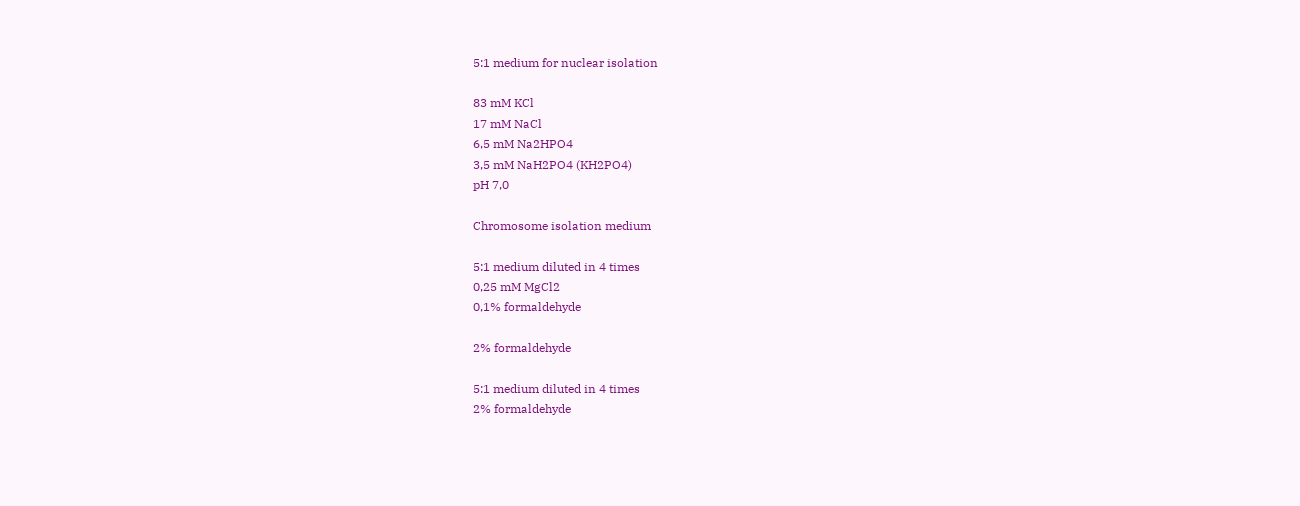5:1 medium for nuclear isolation

83 mM KCl
17 mM NaCl
6,5 mM Na2HPO4
3,5 mM NaH2PO4 (KH2PO4)
pH 7,0

Chromosome isolation medium

5:1 medium diluted in 4 times
0,25 mM MgCl2
0,1% formaldehyde

2% formaldehyde

5:1 medium diluted in 4 times
2% formaldehyde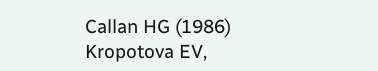Callan HG (1986)
Kropotova EV,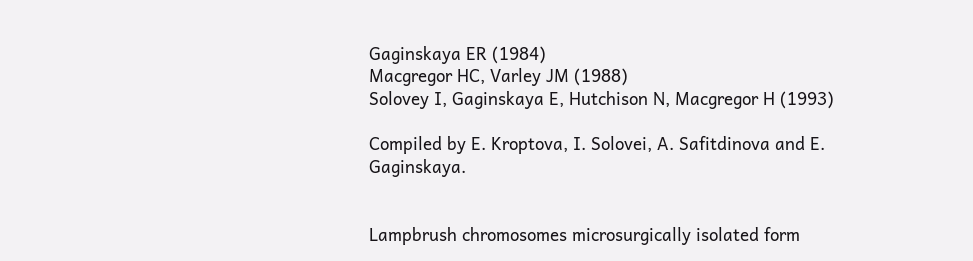Gaginskaya ER (1984)
Macgregor HC, Varley JM (1988)
Solovey I, Gaginskaya E, Hutchison N, Macgregor H (1993)

Compiled by E. Kroptova, I. Solovei, A. Safitdinova and E. Gaginskaya.


Lampbrush chromosomes microsurgically isolated form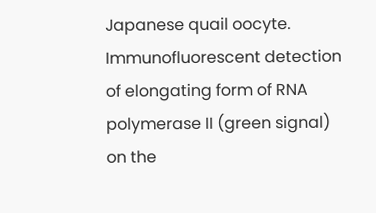Japanese quail oocyte. Immunofluorescent detection of elongating form of RNA polymerase II (green signal) on the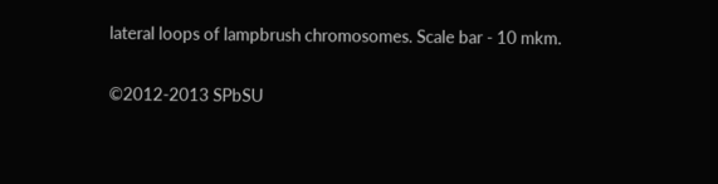lateral loops of lampbrush chromosomes. Scale bar - 10 mkm.

©2012-2013 SPbSU